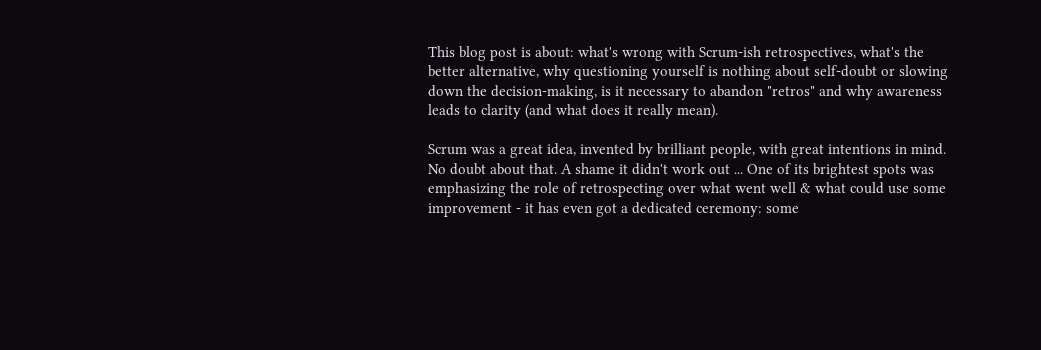This blog post is about: what's wrong with Scrum-ish retrospectives, what's the better alternative, why questioning yourself is nothing about self-doubt or slowing down the decision-making, is it necessary to abandon "retros" and why awareness leads to clarity (and what does it really mean).

Scrum was a great idea, invented by brilliant people, with great intentions in mind. No doubt about that. A shame it didn't work out ... One of its brightest spots was emphasizing the role of retrospecting over what went well & what could use some improvement - it has even got a dedicated ceremony: some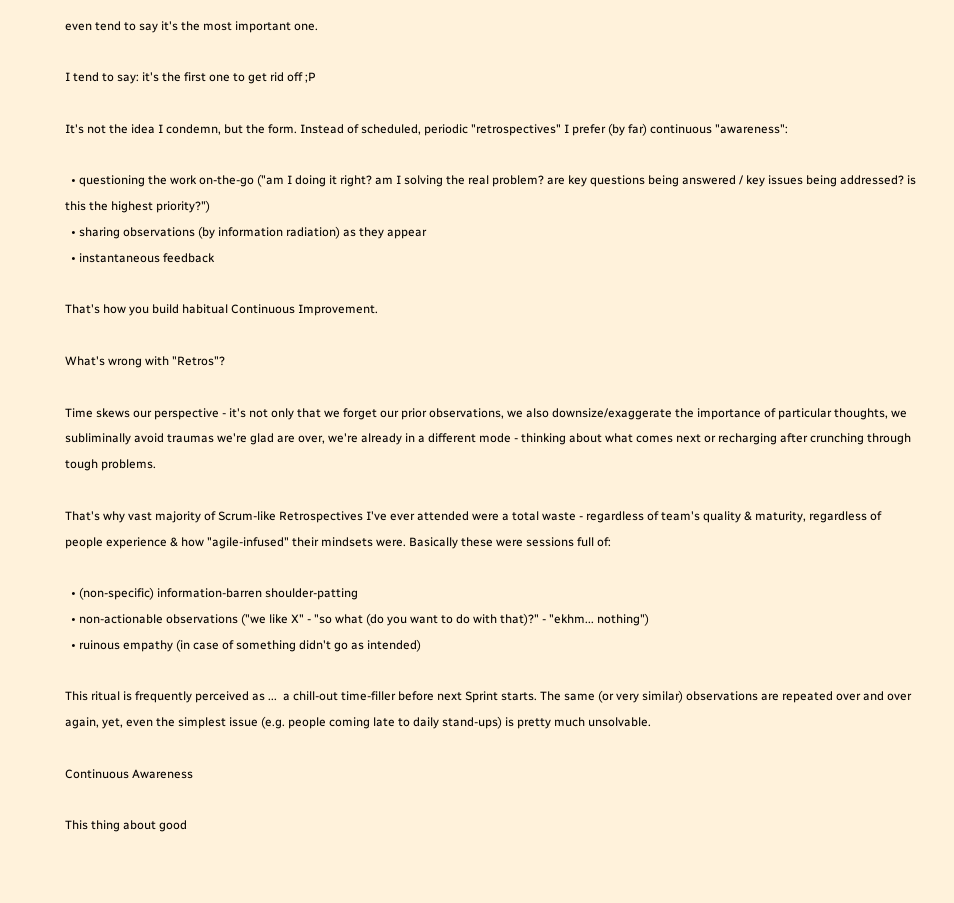even tend to say it's the most important one.

I tend to say: it's the first one to get rid off ;P

It's not the idea I condemn, but the form. Instead of scheduled, periodic "retrospectives" I prefer (by far) continuous "awareness":

  • questioning the work on-the-go ("am I doing it right? am I solving the real problem? are key questions being answered / key issues being addressed? is this the highest priority?")
  • sharing observations (by information radiation) as they appear
  • instantaneous feedback

That's how you build habitual Continuous Improvement.

What's wrong with "Retros"?

Time skews our perspective - it's not only that we forget our prior observations, we also downsize/exaggerate the importance of particular thoughts, we subliminally avoid traumas we're glad are over, we're already in a different mode - thinking about what comes next or recharging after crunching through tough problems.

That's why vast majority of Scrum-like Retrospectives I've ever attended were a total waste - regardless of team's quality & maturity, regardless of people experience & how "agile-infused" their mindsets were. Basically these were sessions full of:

  • (non-specific) information-barren shoulder-patting
  • non-actionable observations ("we like X" - "so what (do you want to do with that)?" - "ekhm... nothing")
  • ruinous empathy (in case of something didn't go as intended)

This ritual is frequently perceived as ...  a chill-out time-filler before next Sprint starts. The same (or very similar) observations are repeated over and over again, yet, even the simplest issue (e.g. people coming late to daily stand-ups) is pretty much unsolvable.

Continuous Awareness

This thing about good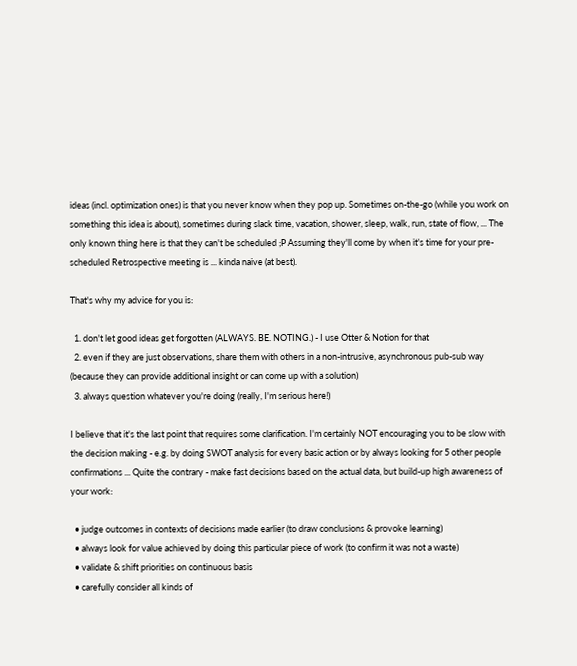ideas (incl. optimization ones) is that you never know when they pop up. Sometimes on-the-go (while you work on something this idea is about), sometimes during slack time, vacation, shower, sleep, walk, run, state of flow, ... The only known thing here is that they can't be scheduled ;P Assuming they'll come by when it's time for your pre-scheduled Retrospective meeting is ... kinda naive (at best).

That's why my advice for you is:

  1. don't let good ideas get forgotten (ALWAYS. BE. NOTING.) - I use Otter & Notion for that
  2. even if they are just observations, share them with others in a non-intrusive, asynchronous pub-sub way (because they can provide additional insight or can come up with a solution)
  3. always question whatever you're doing (really, I'm serious here!)

I believe that it's the last point that requires some clarification. I'm certainly NOT encouraging you to be slow with the decision making - e.g. by doing SWOT analysis for every basic action or by always looking for 5 other people confirmations ... Quite the contrary - make fast decisions based on the actual data, but build-up high awareness of your work:

  • judge outcomes in contexts of decisions made earlier (to draw conclusions & provoke learning)
  • always look for value achieved by doing this particular piece of work (to confirm it was not a waste)
  • validate & shift priorities on continuous basis
  • carefully consider all kinds of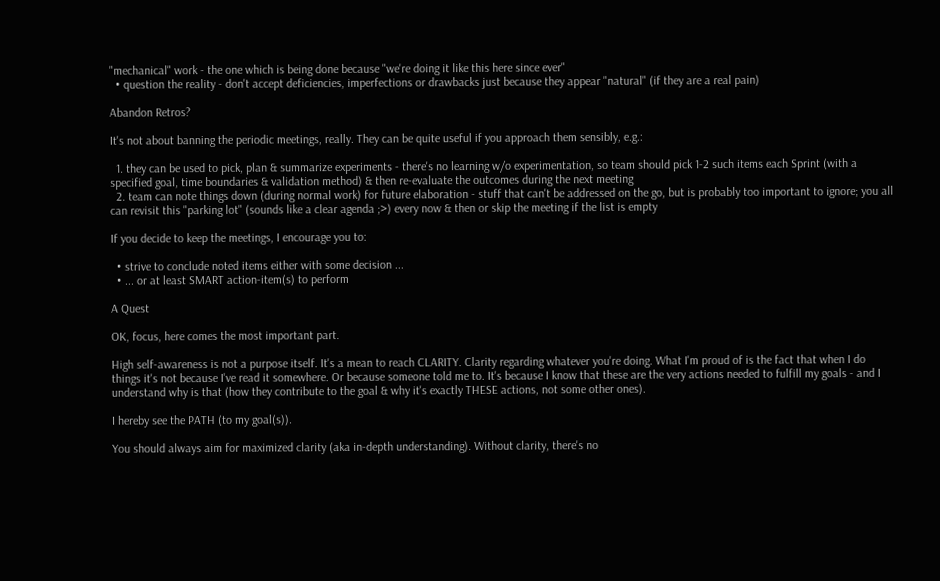"mechanical" work - the one which is being done because "we're doing it like this here since ever"
  • question the reality - don't accept deficiencies, imperfections or drawbacks just because they appear "natural" (if they are a real pain)

Abandon Retros?

It's not about banning the periodic meetings, really. They can be quite useful if you approach them sensibly, e.g.:

  1. they can be used to pick, plan & summarize experiments - there's no learning w/o experimentation, so team should pick 1-2 such items each Sprint (with a specified goal, time boundaries & validation method) & then re-evaluate the outcomes during the next meeting
  2. team can note things down (during normal work) for future elaboration - stuff that can't be addressed on the go, but is probably too important to ignore; you all can revisit this "parking lot" (sounds like a clear agenda ;>) every now & then or skip the meeting if the list is empty

If you decide to keep the meetings, I encourage you to:

  • strive to conclude noted items either with some decision ...
  • ... or at least SMART action-item(s) to perform

A Quest

OK, focus, here comes the most important part.

High self-awareness is not a purpose itself. It's a mean to reach CLARITY. Clarity regarding whatever you're doing. What I'm proud of is the fact that when I do things it's not because I've read it somewhere. Or because someone told me to. It's because I know that these are the very actions needed to fulfill my goals - and I understand why is that (how they contribute to the goal & why it's exactly THESE actions, not some other ones).

I hereby see the PATH (to my goal(s)).

You should always aim for maximized clarity (aka in-depth understanding). Without clarity, there's no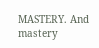MASTERY. And mastery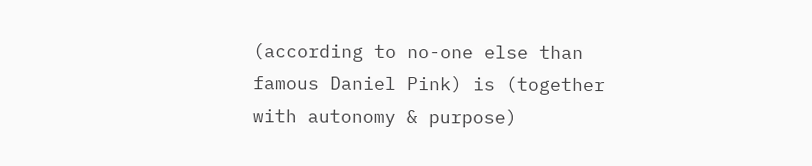(according to no-one else than famous Daniel Pink) is (together with autonomy & purpose)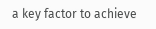a key factor to achieve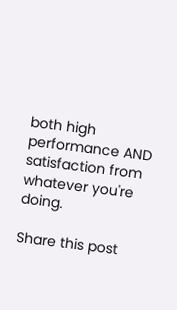both high performance AND satisfaction from whatever you're doing.

Share this post